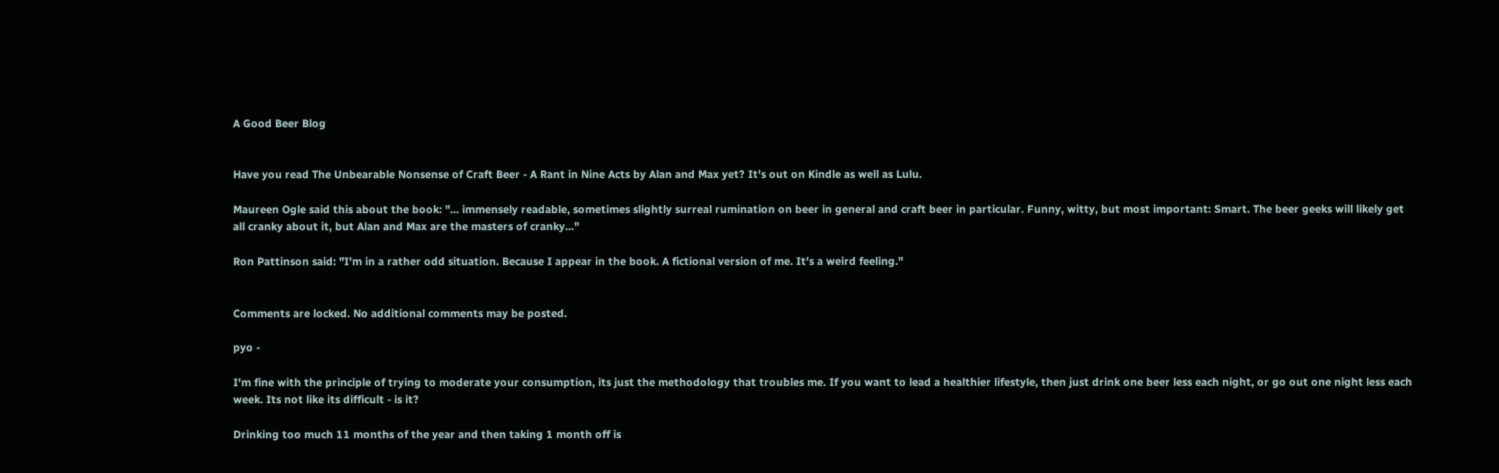A Good Beer Blog


Have you read The Unbearable Nonsense of Craft Beer - A Rant in Nine Acts by Alan and Max yet? It's out on Kindle as well as Lulu.

Maureen Ogle said this about the book: "... immensely readable, sometimes slightly surreal rumination on beer in general and craft beer in particular. Funny, witty, but most important: Smart. The beer geeks will likely get all cranky about it, but Alan and Max are the masters of cranky..."

Ron Pattinson said: "I'm in a rather odd situation. Because I appear in the book. A fictional version of me. It's a weird feeling."


Comments are locked. No additional comments may be posted.

pyo -

I'm fine with the principle of trying to moderate your consumption, its just the methodology that troubles me. If you want to lead a healthier lifestyle, then just drink one beer less each night, or go out one night less each week. Its not like its difficult - is it?

Drinking too much 11 months of the year and then taking 1 month off is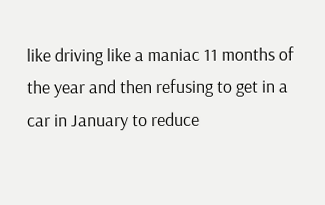like driving like a maniac 11 months of the year and then refusing to get in a car in January to reduce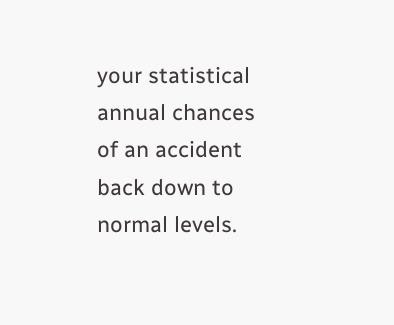your statistical annual chances of an accident back down to normal levels.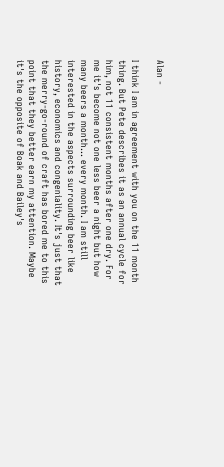Alan -

I think I am in agreement with you on the 11 month thing. But Pete describes it as an annual cycle for him, not 11 consistent months after one dry. For me it's become not one less beer a night but how many beers a month... every month. I am still interested in the aspects surrounding beer like history, economics and congeniality. It's just that the merry-go-round of craft has bored me to this point that they better earn my attention. Maybe it's the opposite of Boak and Bailey's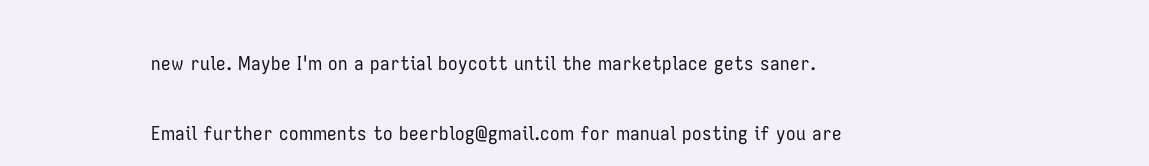new rule. Maybe I'm on a partial boycott until the marketplace gets saner.

Email further comments to beerblog@gmail.com for manual posting if you are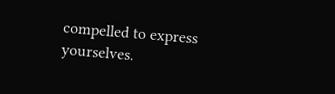compelled to express yourselves.